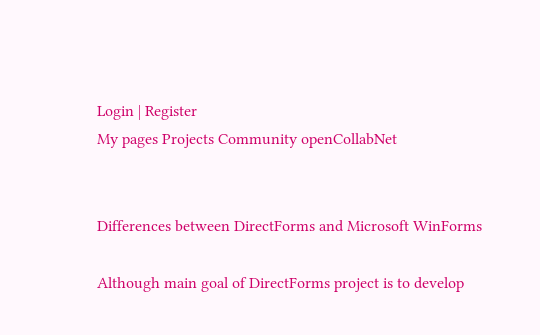Login | Register
My pages Projects Community openCollabNet


Differences between DirectForms and Microsoft WinForms

Although main goal of DirectForms project is to develop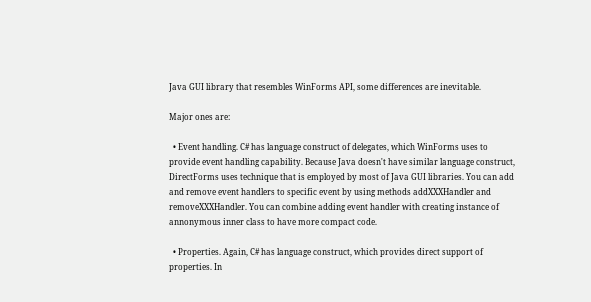Java GUI library that resembles WinForms API, some differences are inevitable.

Major ones are:

  • Event handling. C# has language construct of delegates, which WinForms uses to provide event handling capability. Because Java doesn't have similar language construct, DirectForms uses technique that is employed by most of Java GUI libraries. You can add and remove event handlers to specific event by using methods addXXXHandler and removeXXXHandler. You can combine adding event handler with creating instance of annonymous inner class to have more compact code.

  • Properties. Again, C# has language construct, which provides direct support of properties. In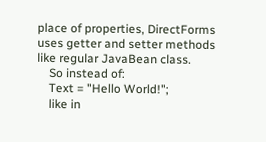place of properties, DirectForms uses getter and setter methods like regular JavaBean class.
    So instead of:
    Text = "Hello World!";
    like in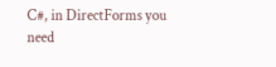C#, in DirectForms you need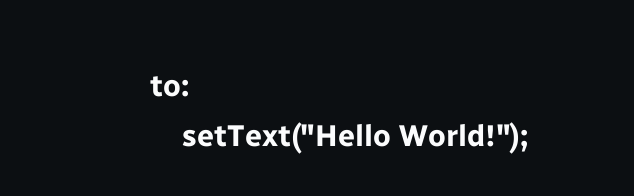to:
    setText("Hello World!");